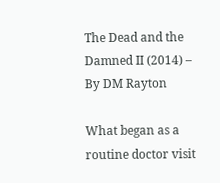The Dead and the Damned II (2014) – By DM Rayton

What began as a routine doctor visit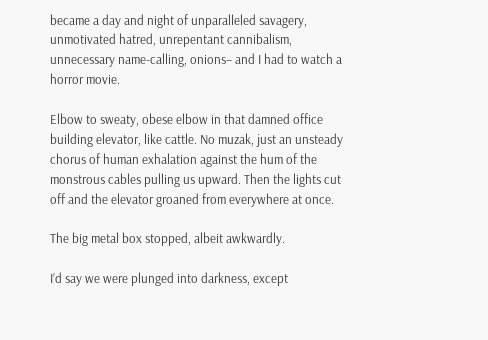became a day and night of unparalleled savagery, unmotivated hatred, unrepentant cannibalism, unnecessary name-calling, onions– and I had to watch a horror movie.

Elbow to sweaty, obese elbow in that damned office building elevator, like cattle. No muzak, just an unsteady chorus of human exhalation against the hum of the monstrous cables pulling us upward. Then the lights cut off and the elevator groaned from everywhere at once.

The big metal box stopped, albeit awkwardly.

I’d say we were plunged into darkness, except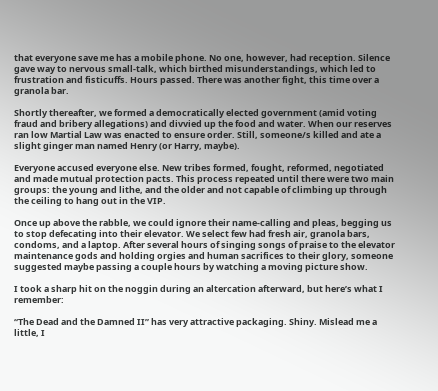that everyone save me has a mobile phone. No one, however, had reception. Silence gave way to nervous small-talk, which birthed misunderstandings, which led to frustration and fisticuffs. Hours passed. There was another fight, this time over a granola bar.

Shortly thereafter, we formed a democratically elected government (amid voting fraud and bribery allegations) and divvied up the food and water. When our reserves ran low Martial Law was enacted to ensure order. Still, someone/s killed and ate a slight ginger man named Henry (or Harry, maybe).

Everyone accused everyone else. New tribes formed, fought, reformed, negotiated and made mutual protection pacts. This process repeated until there were two main groups: the young and lithe, and the older and not capable of climbing up through the ceiling to hang out in the VIP.

Once up above the rabble, we could ignore their name-calling and pleas, begging us to stop defecating into their elevator. We select few had fresh air, granola bars, condoms, and a laptop. After several hours of singing songs of praise to the elevator maintenance gods and holding orgies and human sacrifices to their glory, someone suggested maybe passing a couple hours by watching a moving picture show.

I took a sharp hit on the noggin during an altercation afterward, but here’s what I remember:

“The Dead and the Damned II” has very attractive packaging. Shiny. Mislead me a little, I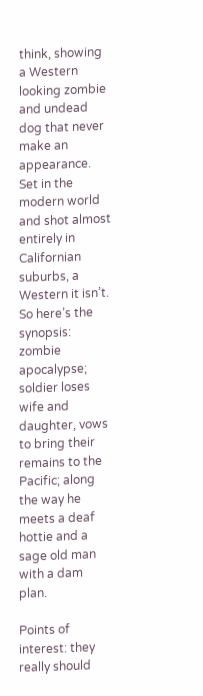think, showing a Western looking zombie and undead dog that never make an appearance. Set in the modern world and shot almost entirely in Californian suburbs, a Western it isn’t. So here’s the synopsis: zombie apocalypse; soldier loses wife and daughter, vows to bring their remains to the Pacific; along the way he meets a deaf hottie and a sage old man with a dam plan.

Points of interest: they really should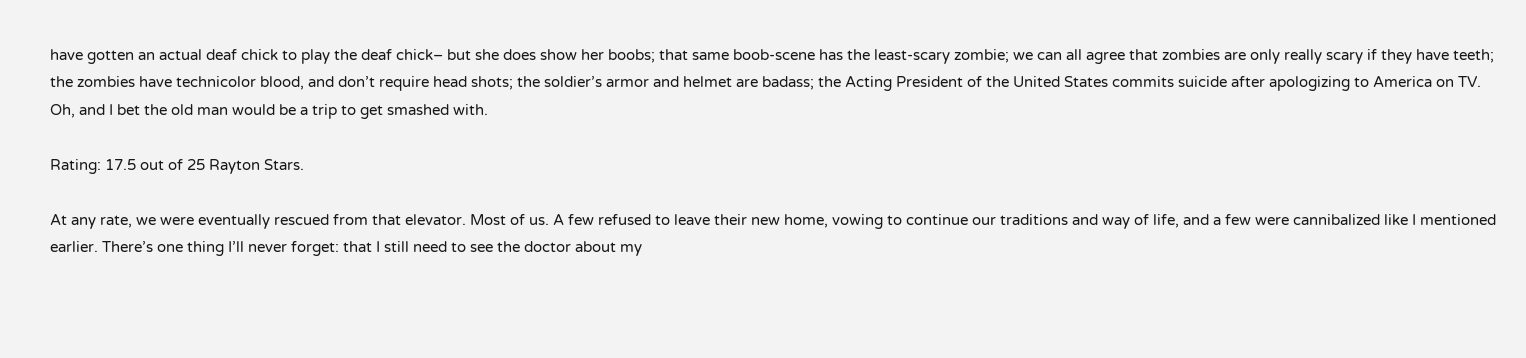have gotten an actual deaf chick to play the deaf chick– but she does show her boobs; that same boob-scene has the least-scary zombie; we can all agree that zombies are only really scary if they have teeth; the zombies have technicolor blood, and don’t require head shots; the soldier’s armor and helmet are badass; the Acting President of the United States commits suicide after apologizing to America on TV. Oh, and I bet the old man would be a trip to get smashed with.

Rating: 17.5 out of 25 Rayton Stars.

At any rate, we were eventually rescued from that elevator. Most of us. A few refused to leave their new home, vowing to continue our traditions and way of life, and a few were cannibalized like I mentioned earlier. There’s one thing I’ll never forget: that I still need to see the doctor about my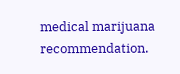medical marijuana recommendation.